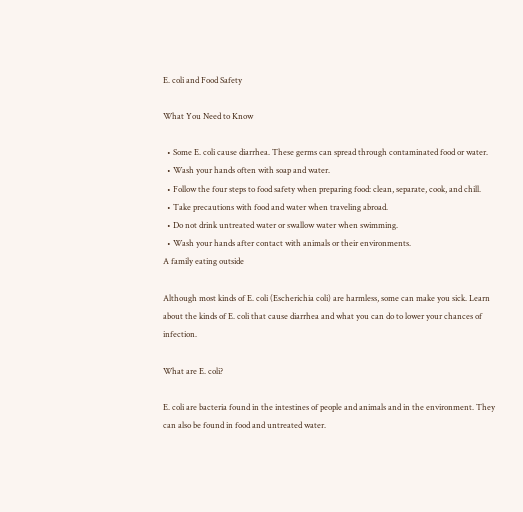E. coli and Food Safety

What You Need to Know

  • Some E. coli cause diarrhea. These germs can spread through contaminated food or water.
  • Wash your hands often with soap and water.
  • Follow the four steps to food safety when preparing food: clean, separate, cook, and chill.
  • Take precautions with food and water when traveling abroad.
  • Do not drink untreated water or swallow water when swimming.
  • Wash your hands after contact with animals or their environments.
A family eating outside

Although most kinds of E. coli (Escherichia coli) are harmless, some can make you sick. Learn about the kinds of E. coli that cause diarrhea and what you can do to lower your chances of infection.

What are E. coli?

E. coli are bacteria found in the intestines of people and animals and in the environment. They can also be found in food and untreated water.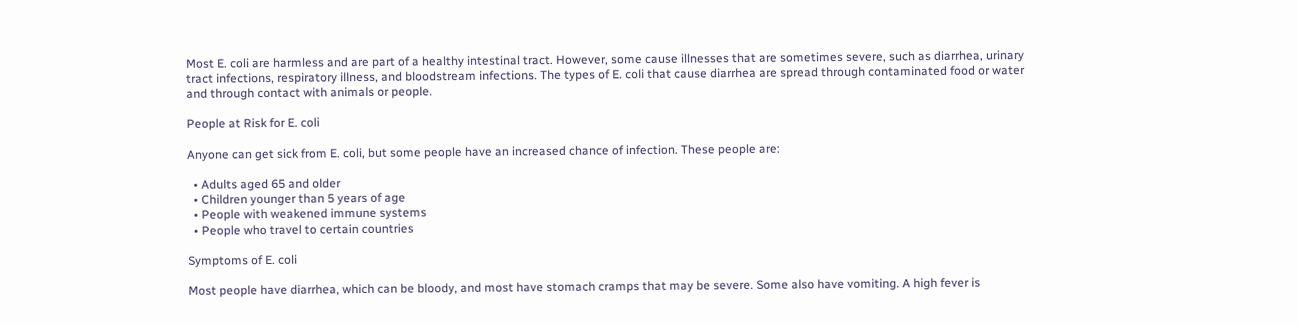Most E. coli are harmless and are part of a healthy intestinal tract. However, some cause illnesses that are sometimes severe, such as diarrhea, urinary tract infections, respiratory illness, and bloodstream infections. The types of E. coli that cause diarrhea are spread through contaminated food or water and through contact with animals or people.

People at Risk for E. coli

Anyone can get sick from E. coli, but some people have an increased chance of infection. These people are:

  • Adults aged 65 and older
  • Children younger than 5 years of age
  • People with weakened immune systems
  • People who travel to certain countries

Symptoms of E. coli

Most people have diarrhea, which can be bloody, and most have stomach cramps that may be severe. Some also have vomiting. A high fever is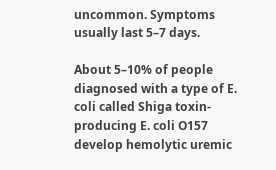uncommon. Symptoms usually last 5–7 days.

About 5–10% of people diagnosed with a type of E. coli called Shiga toxin-producing E. coli O157 develop hemolytic uremic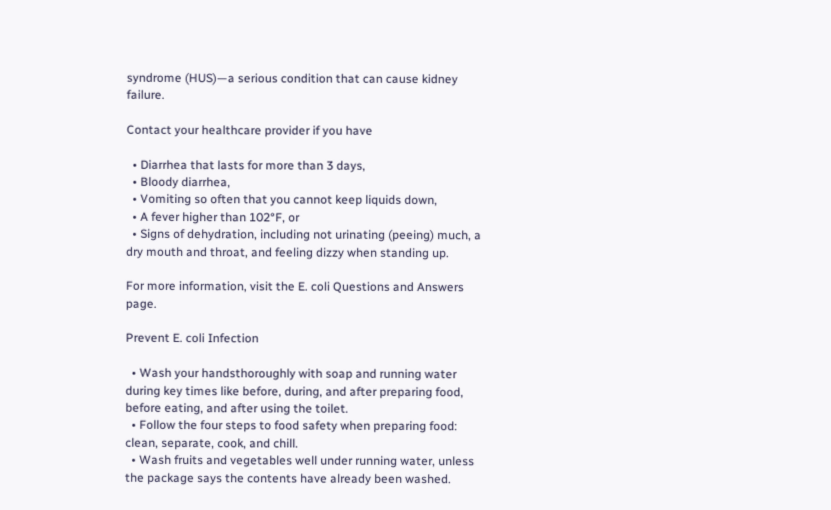syndrome (HUS)—a serious condition that can cause kidney failure.

Contact your healthcare provider if you have

  • Diarrhea that lasts for more than 3 days,
  • Bloody diarrhea,
  • Vomiting so often that you cannot keep liquids down,
  • A fever higher than 102°F, or
  • Signs of dehydration, including not urinating (peeing) much, a dry mouth and throat, and feeling dizzy when standing up.

For more information, visit the E. coli Questions and Answers page.

Prevent E. coli Infection

  • Wash your handsthoroughly with soap and running water during key times like before, during, and after preparing food, before eating, and after using the toilet.
  • Follow the four steps to food safety when preparing food: clean, separate, cook, and chill.
  • Wash fruits and vegetables well under running water, unless the package says the contents have already been washed.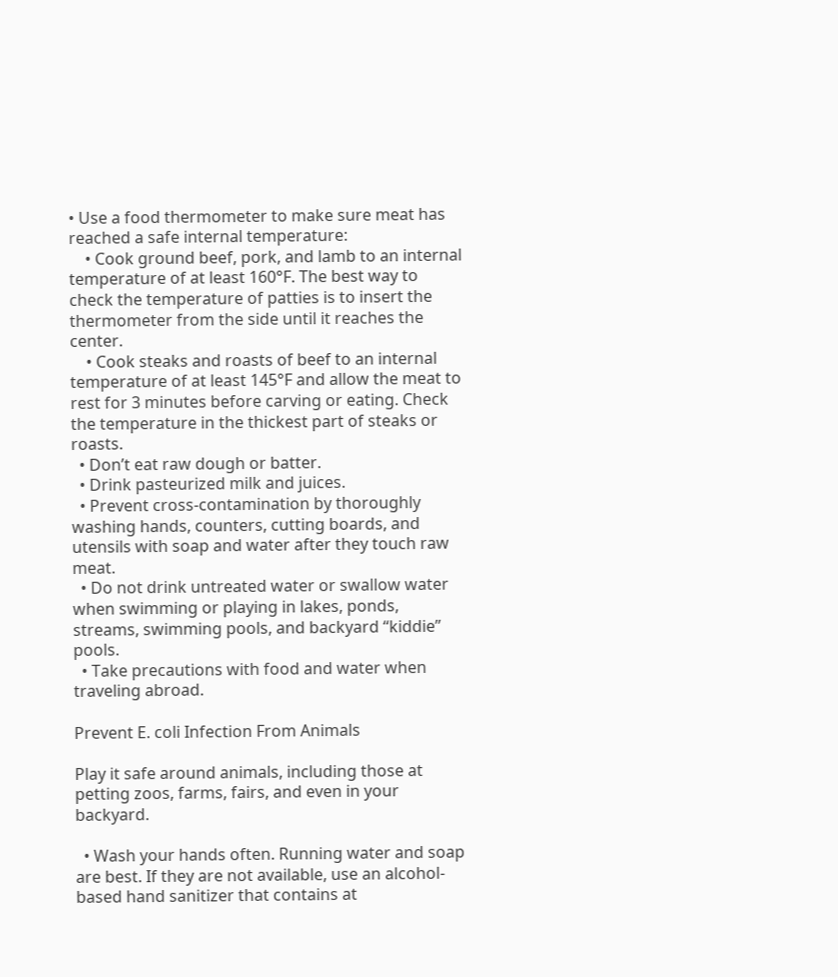• Use a food thermometer to make sure meat has reached a safe internal temperature:
    • Cook ground beef, pork, and lamb to an internal temperature of at least 160°F. The best way to check the temperature of patties is to insert the thermometer from the side until it reaches the center.
    • Cook steaks and roasts of beef to an internal temperature of at least 145°F and allow the meat to rest for 3 minutes before carving or eating. Check the temperature in the thickest part of steaks or roasts.
  • Don’t eat raw dough or batter.
  • Drink pasteurized milk and juices.
  • Prevent cross-contamination by thoroughly washing hands, counters, cutting boards, and utensils with soap and water after they touch raw meat.
  • Do not drink untreated water or swallow water when swimming or playing in lakes, ponds, streams, swimming pools, and backyard “kiddie” pools.
  • Take precautions with food and water when traveling abroad.

Prevent E. coli Infection From Animals

Play it safe around animals, including those at petting zoos, farms, fairs, and even in your backyard.

  • Wash your hands often. Running water and soap are best. If they are not available, use an alcohol-based hand sanitizer that contains at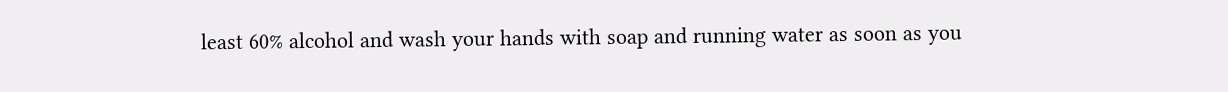least 60% alcohol and wash your hands with soap and running water as soon as you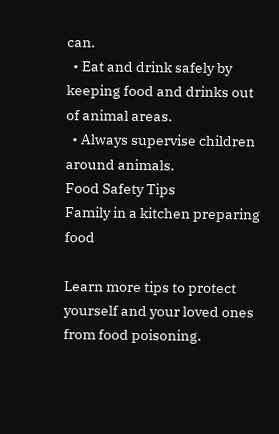can.
  • Eat and drink safely by keeping food and drinks out of animal areas.
  • Always supervise children around animals.
Food Safety Tips
Family in a kitchen preparing food

Learn more tips to protect yourself and your loved ones from food poisoning.